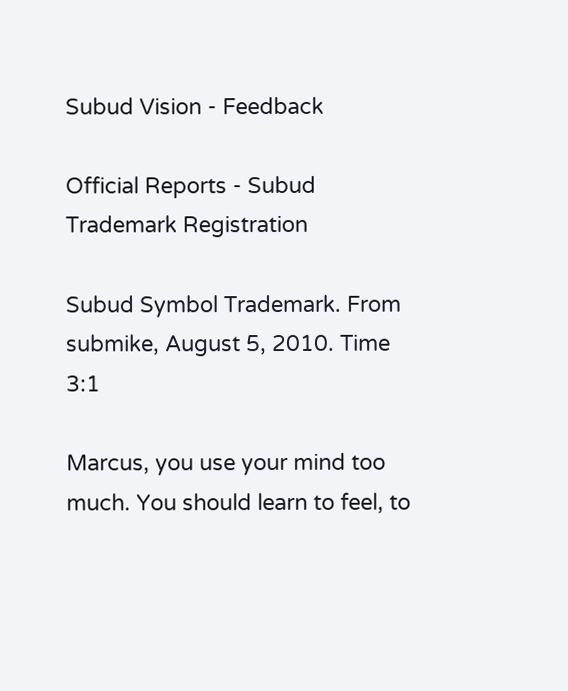Subud Vision - Feedback

Official Reports - Subud Trademark Registration

Subud Symbol Trademark. From submike, August 5, 2010. Time 3:1

Marcus, you use your mind too much. You should learn to feel, to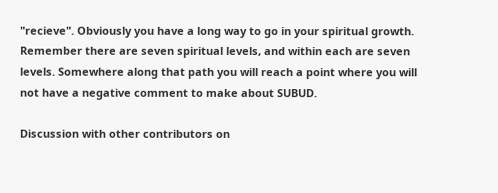"recieve". Obviously you have a long way to go in your spiritual growth. Remember there are seven spiritual levels, and within each are seven levels. Somewhere along that path you will reach a point where you will not have a negative comment to make about SUBUD.

Discussion with other contributors on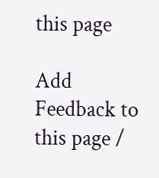this page

Add Feedback to this page /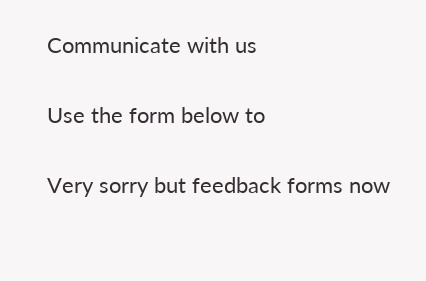Communicate with us

Use the form below to

Very sorry but feedback forms now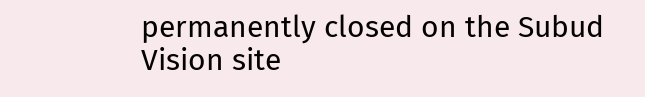permanently closed on the Subud Vision site